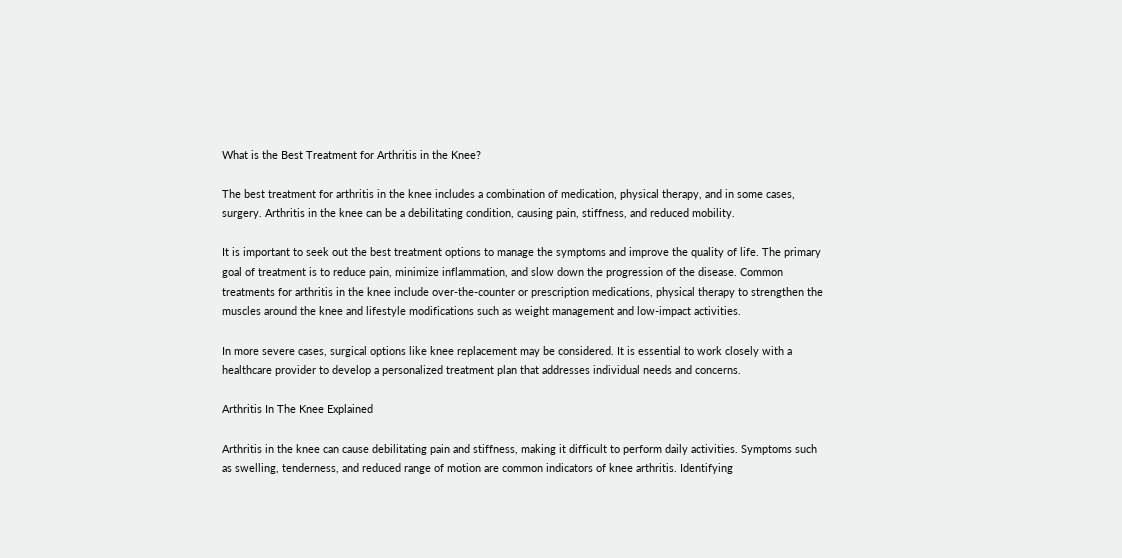What is the Best Treatment for Arthritis in the Knee?

The best treatment for arthritis in the knee includes a combination of medication, physical therapy, and in some cases, surgery. Arthritis in the knee can be a debilitating condition, causing pain, stiffness, and reduced mobility.

It is important to seek out the best treatment options to manage the symptoms and improve the quality of life. The primary goal of treatment is to reduce pain, minimize inflammation, and slow down the progression of the disease. Common treatments for arthritis in the knee include over-the-counter or prescription medications, physical therapy to strengthen the muscles around the knee and lifestyle modifications such as weight management and low-impact activities.

In more severe cases, surgical options like knee replacement may be considered. It is essential to work closely with a healthcare provider to develop a personalized treatment plan that addresses individual needs and concerns.

Arthritis In The Knee Explained

Arthritis in the knee can cause debilitating pain and stiffness, making it difficult to perform daily activities. Symptoms such as swelling, tenderness, and reduced range of motion are common indicators of knee arthritis. Identifying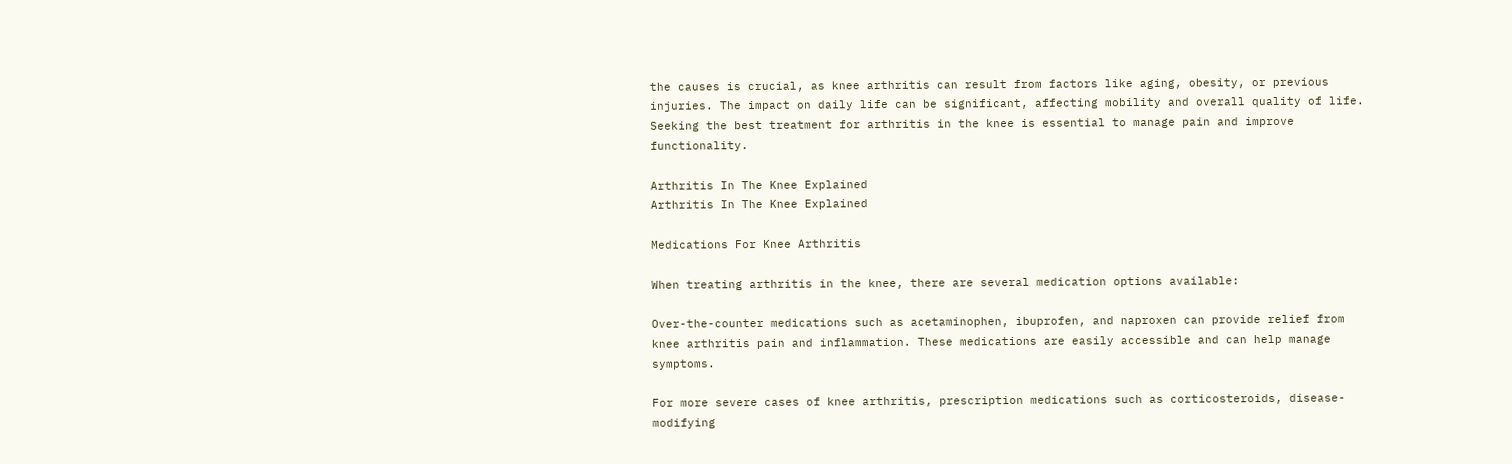the causes is crucial, as knee arthritis can result from factors like aging, obesity, or previous injuries. The impact on daily life can be significant, affecting mobility and overall quality of life. Seeking the best treatment for arthritis in the knee is essential to manage pain and improve functionality.

Arthritis In The Knee Explained
Arthritis In The Knee Explained

Medications For Knee Arthritis

When treating arthritis in the knee, there are several medication options available:

Over-the-counter medications such as acetaminophen, ibuprofen, and naproxen can provide relief from knee arthritis pain and inflammation. These medications are easily accessible and can help manage symptoms.

For more severe cases of knee arthritis, prescription medications such as corticosteroids, disease-modifying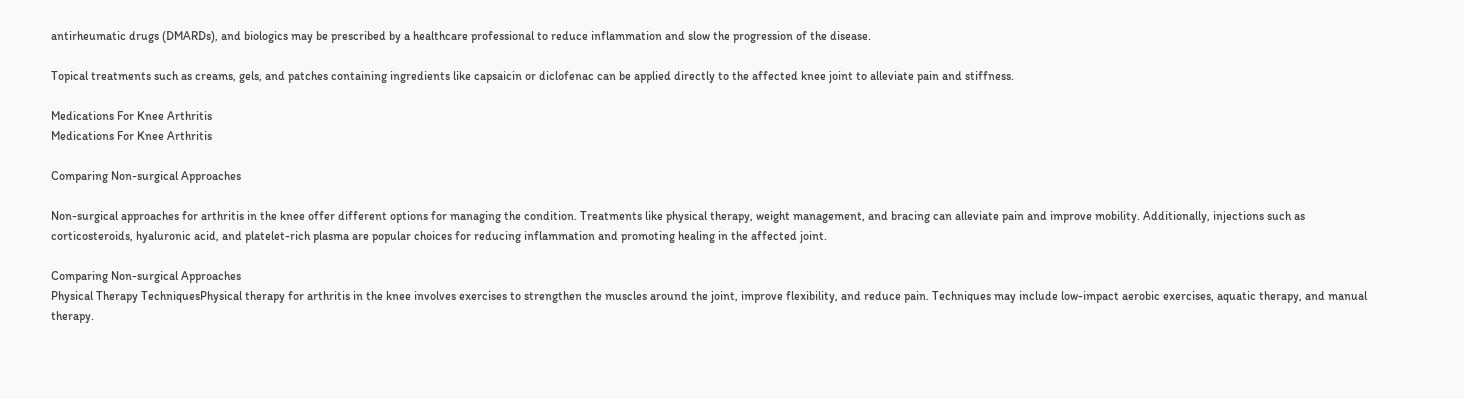antirheumatic drugs (DMARDs), and biologics may be prescribed by a healthcare professional to reduce inflammation and slow the progression of the disease.

Topical treatments such as creams, gels, and patches containing ingredients like capsaicin or diclofenac can be applied directly to the affected knee joint to alleviate pain and stiffness.

Medications For Knee Arthritis
Medications For Knee Arthritis

Comparing Non-surgical Approaches

Non-surgical approaches for arthritis in the knee offer different options for managing the condition. Treatments like physical therapy, weight management, and bracing can alleviate pain and improve mobility. Additionally, injections such as corticosteroids, hyaluronic acid, and platelet-rich plasma are popular choices for reducing inflammation and promoting healing in the affected joint.

Comparing Non-surgical Approaches
Physical Therapy TechniquesPhysical therapy for arthritis in the knee involves exercises to strengthen the muscles around the joint, improve flexibility, and reduce pain. Techniques may include low-impact aerobic exercises, aquatic therapy, and manual therapy.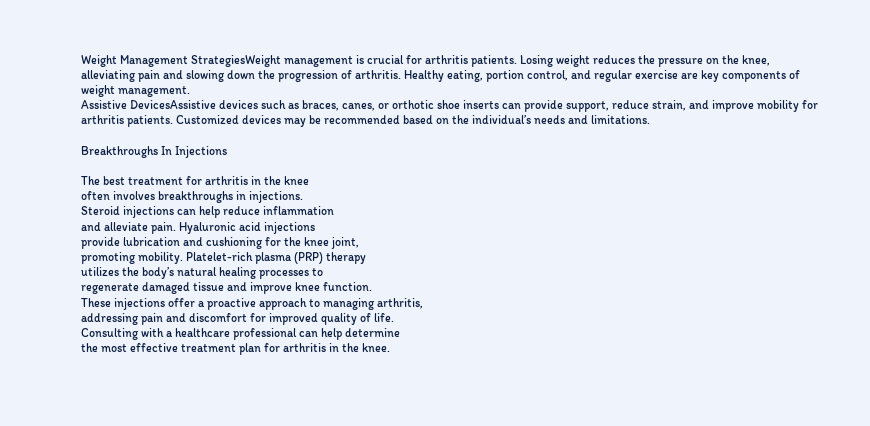Weight Management StrategiesWeight management is crucial for arthritis patients. Losing weight reduces the pressure on the knee, alleviating pain and slowing down the progression of arthritis. Healthy eating, portion control, and regular exercise are key components of weight management.
Assistive DevicesAssistive devices such as braces, canes, or orthotic shoe inserts can provide support, reduce strain, and improve mobility for arthritis patients. Customized devices may be recommended based on the individual’s needs and limitations.

Breakthroughs In Injections

The best treatment for arthritis in the knee
often involves breakthroughs in injections.
Steroid injections can help reduce inflammation
and alleviate pain. Hyaluronic acid injections
provide lubrication and cushioning for the knee joint,
promoting mobility. Platelet-rich plasma (PRP) therapy
utilizes the body’s natural healing processes to
regenerate damaged tissue and improve knee function.
These injections offer a proactive approach to managing arthritis,
addressing pain and discomfort for improved quality of life.
Consulting with a healthcare professional can help determine
the most effective treatment plan for arthritis in the knee.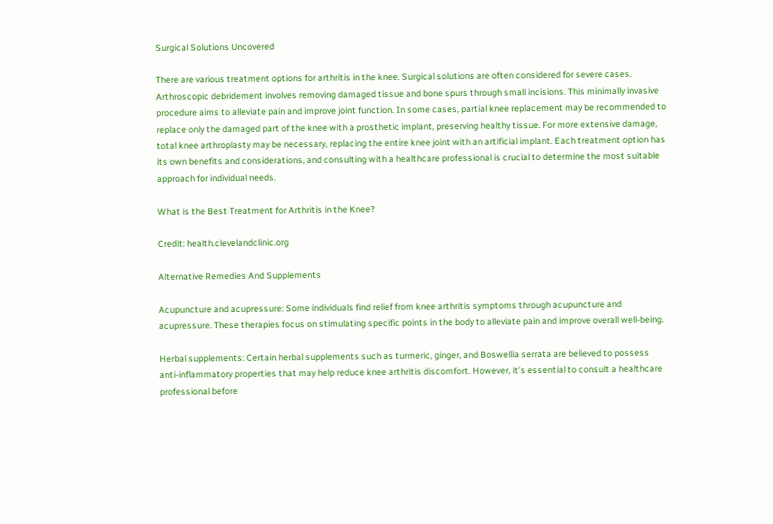Surgical Solutions Uncovered

There are various treatment options for arthritis in the knee. Surgical solutions are often considered for severe cases. Arthroscopic debridement involves removing damaged tissue and bone spurs through small incisions. This minimally invasive procedure aims to alleviate pain and improve joint function. In some cases, partial knee replacement may be recommended to replace only the damaged part of the knee with a prosthetic implant, preserving healthy tissue. For more extensive damage, total knee arthroplasty may be necessary, replacing the entire knee joint with an artificial implant. Each treatment option has its own benefits and considerations, and consulting with a healthcare professional is crucial to determine the most suitable approach for individual needs.

What is the Best Treatment for Arthritis in the Knee?

Credit: health.clevelandclinic.org

Alternative Remedies And Supplements

Acupuncture and acupressure: Some individuals find relief from knee arthritis symptoms through acupuncture and acupressure. These therapies focus on stimulating specific points in the body to alleviate pain and improve overall well-being.

Herbal supplements: Certain herbal supplements such as turmeric, ginger, and Boswellia serrata are believed to possess anti-inflammatory properties that may help reduce knee arthritis discomfort. However, it’s essential to consult a healthcare professional before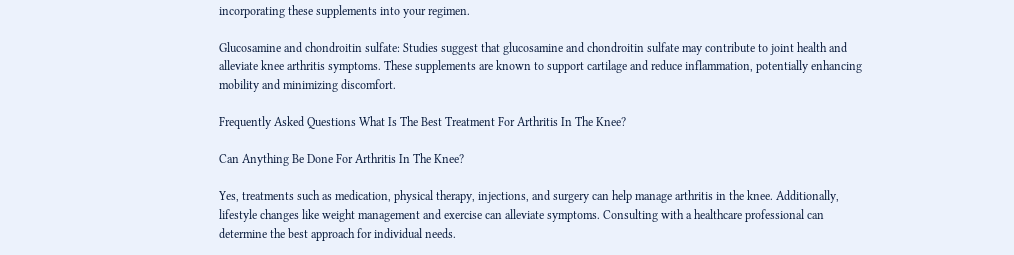incorporating these supplements into your regimen.

Glucosamine and chondroitin sulfate: Studies suggest that glucosamine and chondroitin sulfate may contribute to joint health and alleviate knee arthritis symptoms. These supplements are known to support cartilage and reduce inflammation, potentially enhancing mobility and minimizing discomfort.

Frequently Asked Questions What Is The Best Treatment For Arthritis In The Knee?

Can Anything Be Done For Arthritis In The Knee?

Yes, treatments such as medication, physical therapy, injections, and surgery can help manage arthritis in the knee. Additionally, lifestyle changes like weight management and exercise can alleviate symptoms. Consulting with a healthcare professional can determine the best approach for individual needs.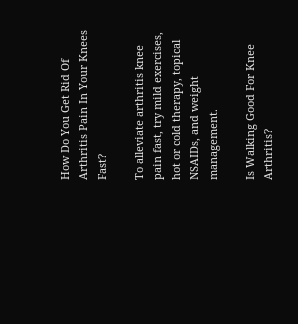How Do You Get Rid Of Arthritis Pain In Your Knees Fast?

To alleviate arthritis knee pain fast, try mild exercises, hot or cold therapy, topical NSAIDs, and weight management.

Is Walking Good For Knee Arthritis?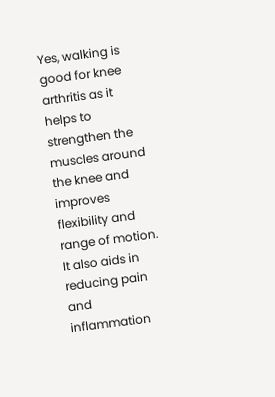Yes, walking is good for knee arthritis as it helps to strengthen the muscles around the knee and improves flexibility and range of motion. It also aids in reducing pain and inflammation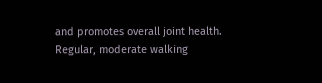and promotes overall joint health. Regular, moderate walking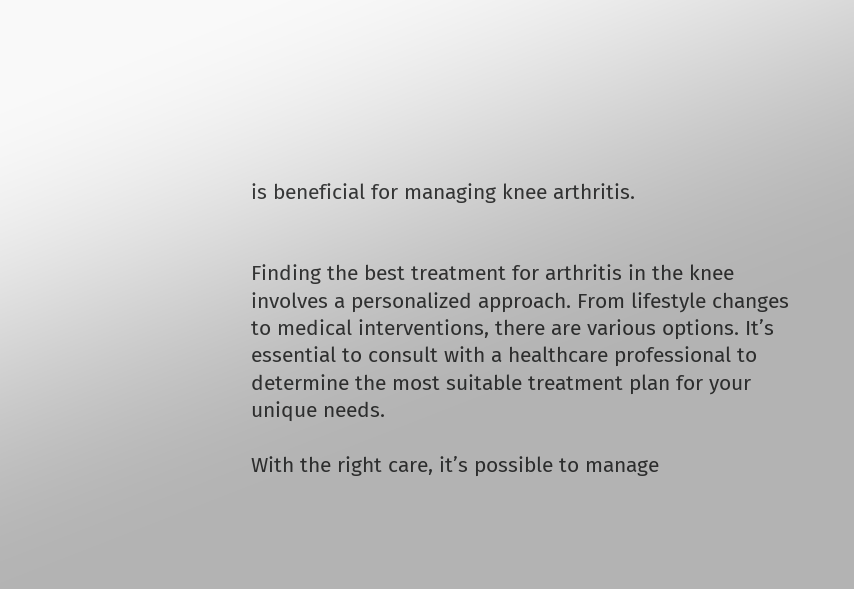is beneficial for managing knee arthritis.


Finding the best treatment for arthritis in the knee involves a personalized approach. From lifestyle changes to medical interventions, there are various options. It’s essential to consult with a healthcare professional to determine the most suitable treatment plan for your unique needs.

With the right care, it’s possible to manage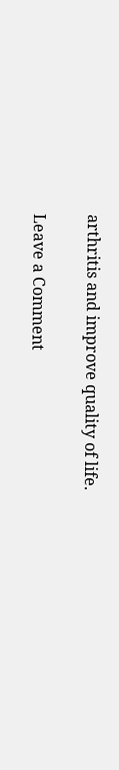arthritis and improve quality of life.

Leave a Comment